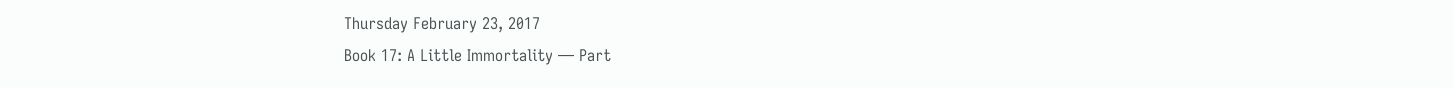Thursday February 23, 2017
Book 17: A Little Immortality — Part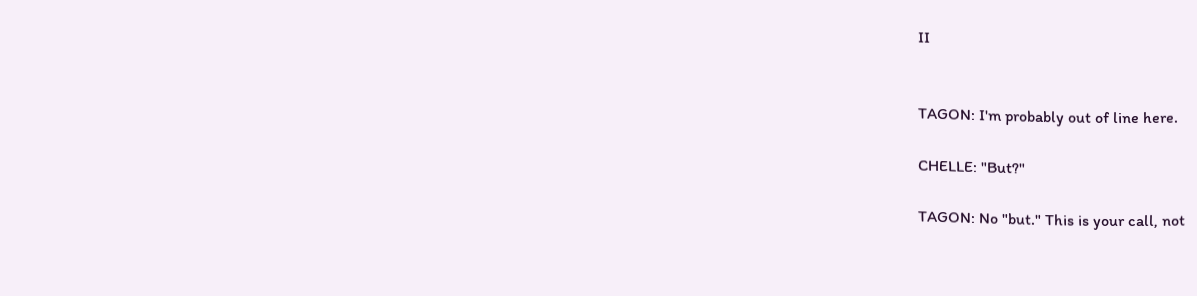II


TAGON: I'm probably out of line here.

CHELLE: "But?"

TAGON: No "but." This is your call, not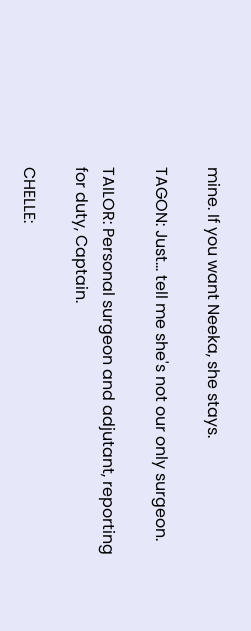mine. If you want Neeka, she stays.

TAGON: Just... tell me she's not our only surgeon.

TAILOR: Personal surgeon and adjutant, reporting for duty, Captain.

CHELLE: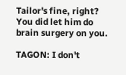Tailor's fine, right? You did let him do brain surgery on you.

TAGON: I don't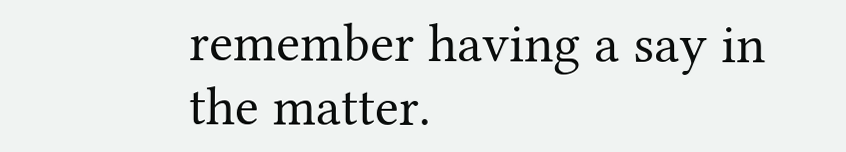remember having a say in the matter.